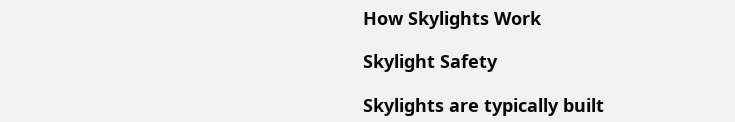How Skylights Work

Skylight Safety

Skylights are typically built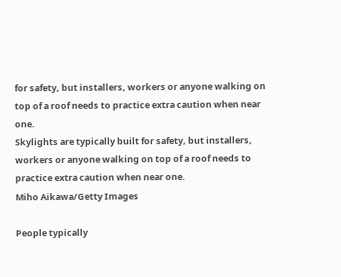for safety, but installers, workers or anyone walking on top of a roof needs to practice extra caution when near one.
Skylights are typically built for safety, but installers, workers or anyone walking on top of a roof needs to practice extra caution when near one.
Miho Aikawa/Getty Images

People typically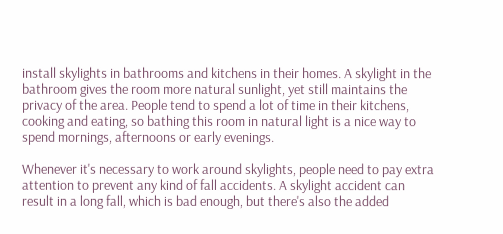install skylights in bathrooms and kitchens in their homes. A skylight in the bathroom gives the room more natural sunlight, yet still maintains the privacy of the area. People tend to spend a lot of time in their kitchens, cooking and eating, so bathing this room in natural light is a nice way to spend mornings, afternoons or early evenings.

Whenever it's necessary to work around skylights, people need to pay extra attention to prevent any kind of fall accidents. A skylight accident can result in a long fall, which is bad enough, but there's also the added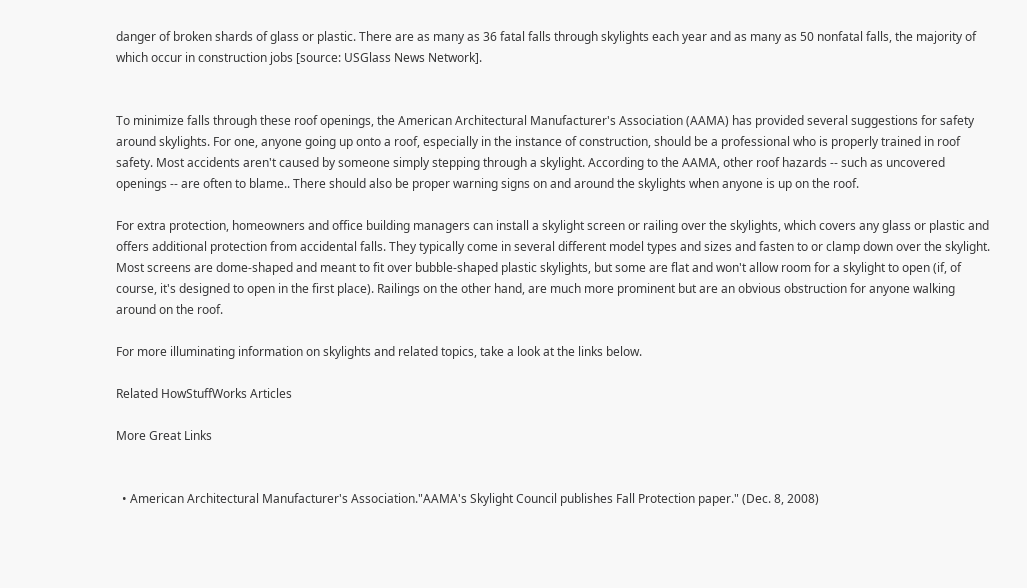danger of broken shards of glass or plastic. There are as many as 36 fatal falls through skylights each year and as many as 50 nonfatal falls, the majority of which occur in construction jobs [source: USGlass News Network].


To minimize falls through these roof openings, the American Architectural Manufacturer's Association (AAMA) has provided several suggestions for safety around skylights. For one, anyone going up onto a roof, especially in the instance of construction, should be a professional who is properly trained in roof safety. Most accidents aren't caused by someone simply stepping through a skylight. According to the AAMA, other roof hazards -- such as uncovered openings -- are often to blame.. There should also be proper warning signs on and around the skylights when anyone is up on the roof.

For extra protection, homeowners and office building managers can install a skylight screen or railing over the skylights, which covers any glass or plastic and offers additional protection from accidental falls. They typically come in several different model types and sizes and fasten to or clamp down over the skylight. Most screens are dome-shaped and meant to fit over bubble-shaped plastic skylights, but some are flat and won't allow room for a skylight to open (if, of course, it's designed to open in the first place). Railings on the other hand, are much more prominent but are an obvious obstruction for anyone walking around on the roof.

For more illuminating information on skylights and related topics, take a look at the links below.

Related HowStuffWorks Articles

More Great Links


  • American Architectural Manufacturer's Association."AAMA's Skylight Council publishes Fall Protection paper." (Dec. 8, 2008)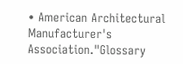• American Architectural Manufacturer's Association."Glossary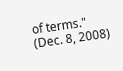of terms." (Dec. 8, 2008)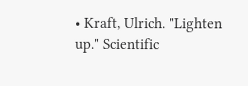• Kraft, Ulrich. "Lighten up." Scientific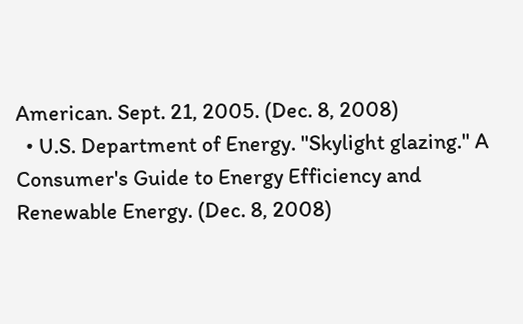American. Sept. 21, 2005. (Dec. 8, 2008)
  • U.S. Department of Energy. "Skylight glazing." A Consumer's Guide to Energy Efficiency and Renewable Energy. (Dec. 8, 2008)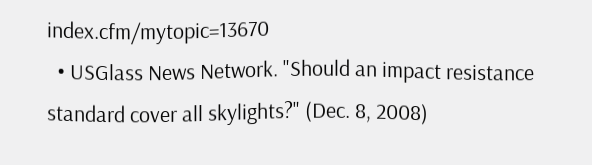index.cfm/mytopic=13670
  • USGlass News Network. "Should an impact resistance standard cover all skylights?" (Dec. 8, 2008)